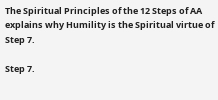The Spiritual Principles of the 12 Steps of AA explains why Humility is the Spiritual virtue of Step 7.

Step 7.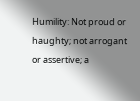Humility: Not proud or haughty; not arrogant or assertive; a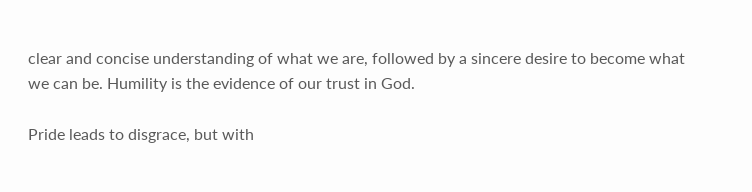clear and concise understanding of what we are, followed by a sincere desire to become what we can be. Humility is the evidence of our trust in God.

Pride leads to disgrace, but with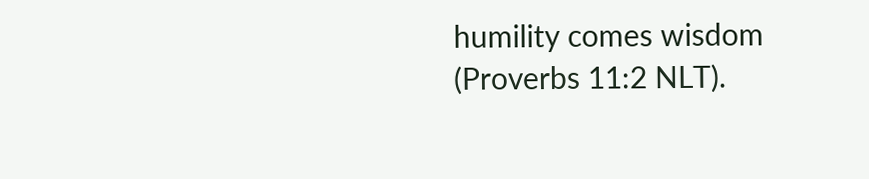humility comes wisdom (Proverbs 11:2 NLT).